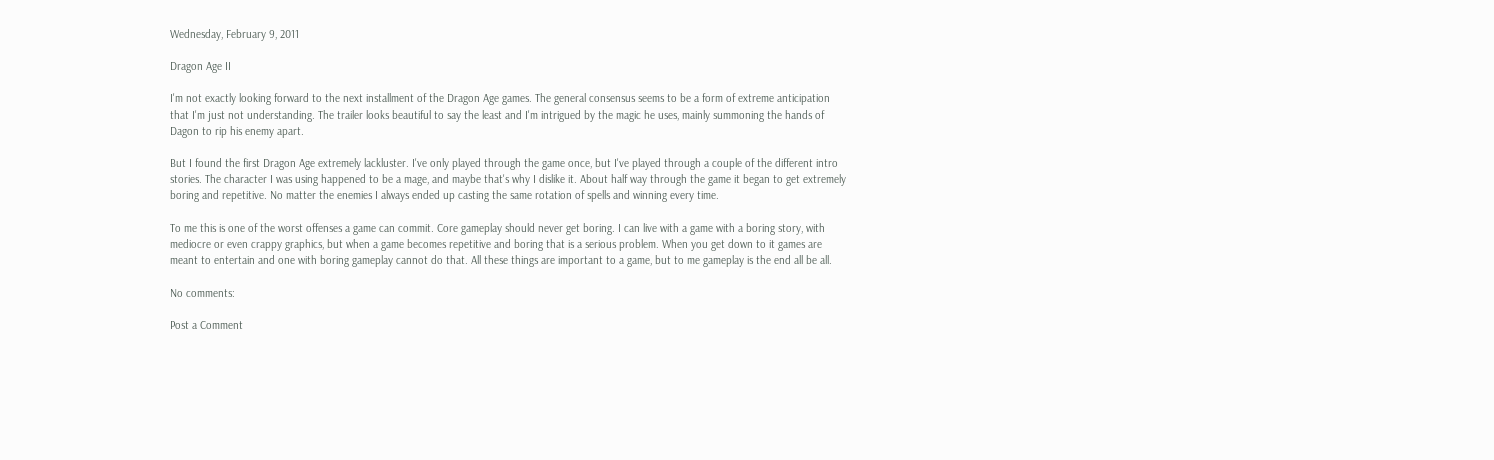Wednesday, February 9, 2011

Dragon Age II

I'm not exactly looking forward to the next installment of the Dragon Age games. The general consensus seems to be a form of extreme anticipation that I'm just not understanding. The trailer looks beautiful to say the least and I'm intrigued by the magic he uses, mainly summoning the hands of Dagon to rip his enemy apart.

But I found the first Dragon Age extremely lackluster. I've only played through the game once, but I've played through a couple of the different intro stories. The character I was using happened to be a mage, and maybe that's why I dislike it. About half way through the game it began to get extremely boring and repetitive. No matter the enemies I always ended up casting the same rotation of spells and winning every time.

To me this is one of the worst offenses a game can commit. Core gameplay should never get boring. I can live with a game with a boring story, with mediocre or even crappy graphics, but when a game becomes repetitive and boring that is a serious problem. When you get down to it games are meant to entertain and one with boring gameplay cannot do that. All these things are important to a game, but to me gameplay is the end all be all.

No comments:

Post a Comment